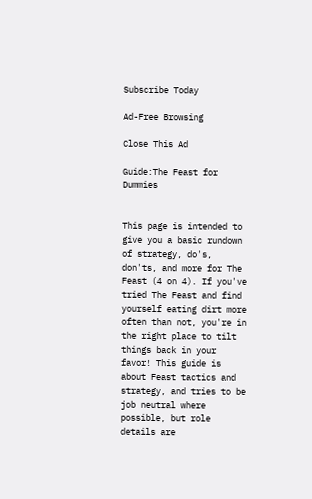Subscribe Today

Ad-Free Browsing

Close This Ad

Guide:The Feast for Dummies


This page is intended to give you a basic rundown of strategy, do's, don'ts, and more for The Feast (4 on 4). If you've tried The Feast and find yourself eating dirt more often than not, you're in the right place to tilt things back in your favor! This guide is about Feast tactics and strategy, and tries to be job neutral where possible, but role details are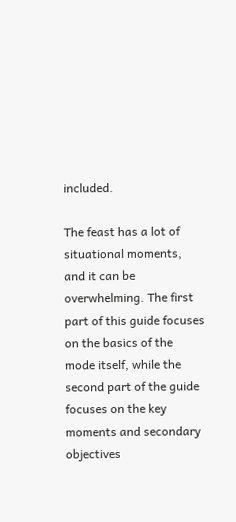included.

The feast has a lot of situational moments, and it can be overwhelming. The first part of this guide focuses on the basics of the mode itself, while the second part of the guide focuses on the key moments and secondary objectives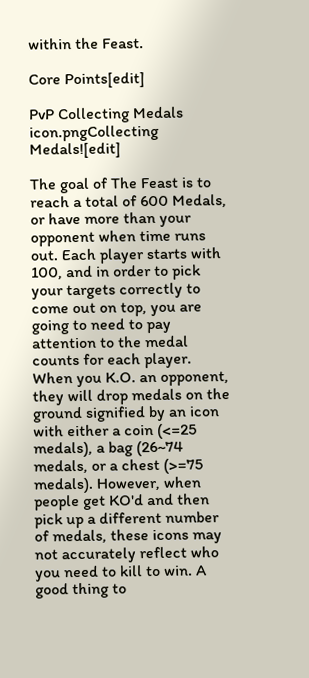within the Feast.

Core Points[edit]

PvP Collecting Medals icon.pngCollecting Medals![edit]

The goal of The Feast is to reach a total of 600 Medals, or have more than your opponent when time runs out. Each player starts with 100, and in order to pick your targets correctly to come out on top, you are going to need to pay attention to the medal counts for each player.
When you K.O. an opponent, they will drop medals on the ground signified by an icon with either a coin (<=25 medals), a bag (26~74 medals, or a chest (>=75 medals). However, when people get KO'd and then pick up a different number of medals, these icons may not accurately reflect who you need to kill to win. A good thing to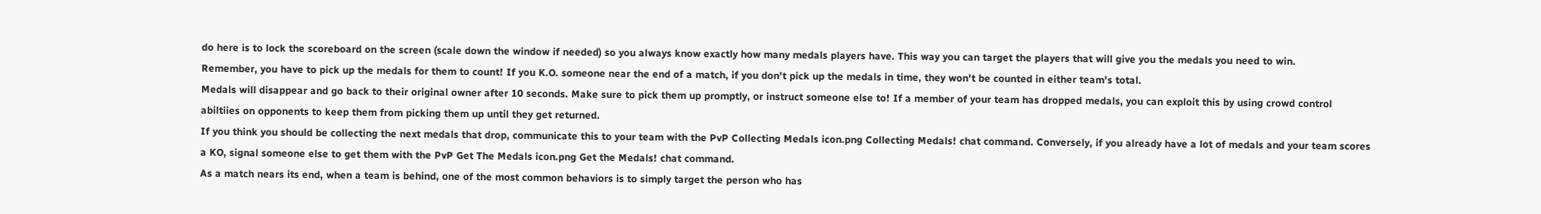do here is to lock the scoreboard on the screen (scale down the window if needed) so you always know exactly how many medals players have. This way you can target the players that will give you the medals you need to win.
Remember, you have to pick up the medals for them to count! If you K.O. someone near the end of a match, if you don't pick up the medals in time, they won't be counted in either team's total.
Medals will disappear and go back to their original owner after 10 seconds. Make sure to pick them up promptly, or instruct someone else to! If a member of your team has dropped medals, you can exploit this by using crowd control abiltiies on opponents to keep them from picking them up until they get returned.
If you think you should be collecting the next medals that drop, communicate this to your team with the PvP Collecting Medals icon.png Collecting Medals! chat command. Conversely, if you already have a lot of medals and your team scores a KO, signal someone else to get them with the PvP Get The Medals icon.png Get the Medals! chat command.
As a match nears its end, when a team is behind, one of the most common behaviors is to simply target the person who has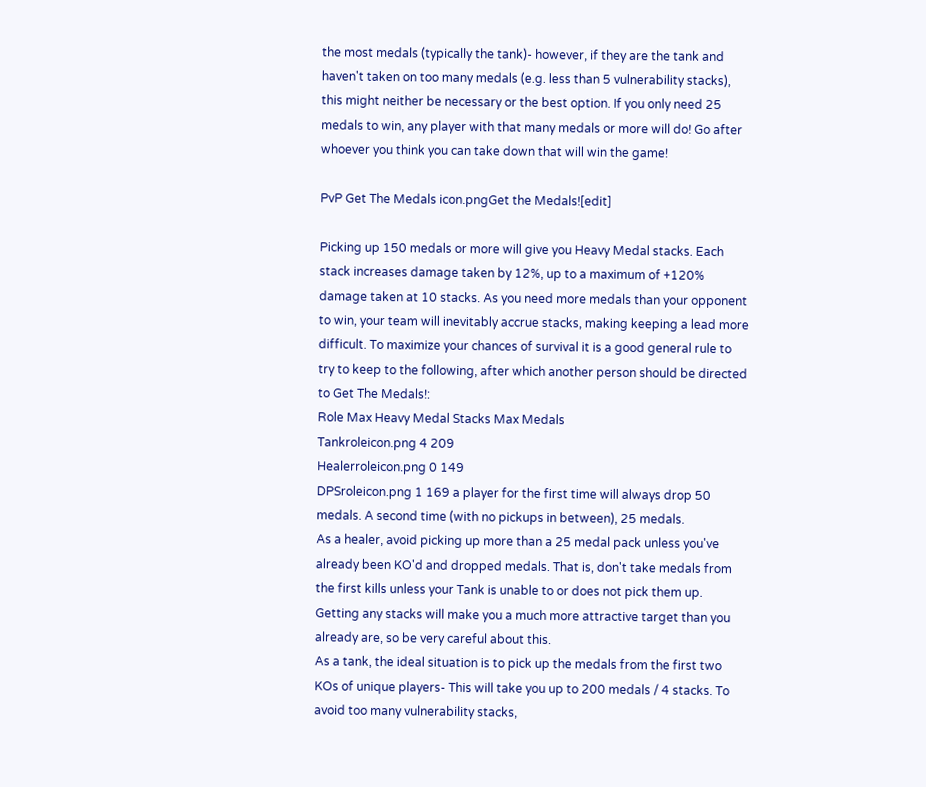the most medals (typically the tank)- however, if they are the tank and haven't taken on too many medals (e.g. less than 5 vulnerability stacks), this might neither be necessary or the best option. If you only need 25 medals to win, any player with that many medals or more will do! Go after whoever you think you can take down that will win the game!

PvP Get The Medals icon.pngGet the Medals![edit]

Picking up 150 medals or more will give you Heavy Medal stacks. Each stack increases damage taken by 12%, up to a maximum of +120% damage taken at 10 stacks. As you need more medals than your opponent to win, your team will inevitably accrue stacks, making keeping a lead more difficult. To maximize your chances of survival it is a good general rule to try to keep to the following, after which another person should be directed to Get The Medals!:
Role Max Heavy Medal Stacks Max Medals
Tankroleicon.png 4 209
Healerroleicon.png 0 149
DPSroleicon.png 1 169 a player for the first time will always drop 50 medals. A second time (with no pickups in between), 25 medals.
As a healer, avoid picking up more than a 25 medal pack unless you've already been KO'd and dropped medals. That is, don't take medals from the first kills unless your Tank is unable to or does not pick them up. Getting any stacks will make you a much more attractive target than you already are, so be very careful about this.
As a tank, the ideal situation is to pick up the medals from the first two KOs of unique players- This will take you up to 200 medals / 4 stacks. To avoid too many vulnerability stacks,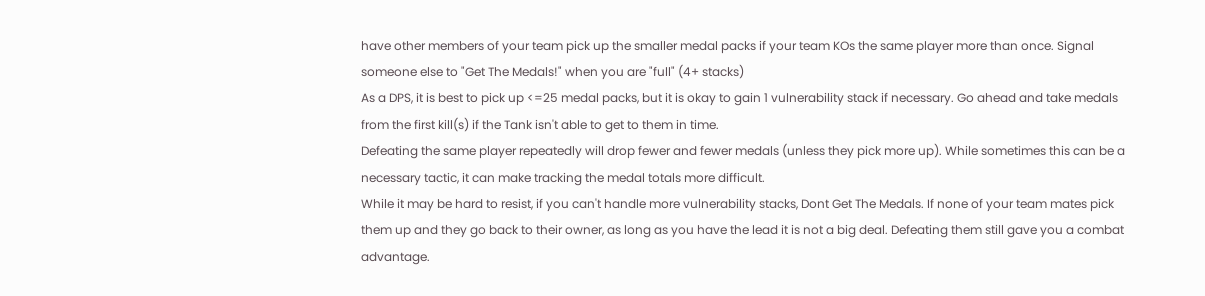have other members of your team pick up the smaller medal packs if your team KOs the same player more than once. Signal someone else to "Get The Medals!" when you are "full" (4+ stacks)
As a DPS, it is best to pick up <=25 medal packs, but it is okay to gain 1 vulnerability stack if necessary. Go ahead and take medals from the first kill(s) if the Tank isn't able to get to them in time.
Defeating the same player repeatedly will drop fewer and fewer medals (unless they pick more up). While sometimes this can be a necessary tactic, it can make tracking the medal totals more difficult.
While it may be hard to resist, if you can't handle more vulnerability stacks, Dont Get The Medals. If none of your team mates pick them up and they go back to their owner, as long as you have the lead it is not a big deal. Defeating them still gave you a combat advantage.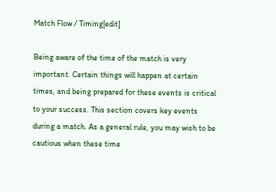Match Flow / Timing[edit]

Being aware of the time of the match is very important. Certain things will happen at certain times, and being prepared for these events is critical to your success. This section covers key events during a match. As a general rule, you may wish to be cautious when these time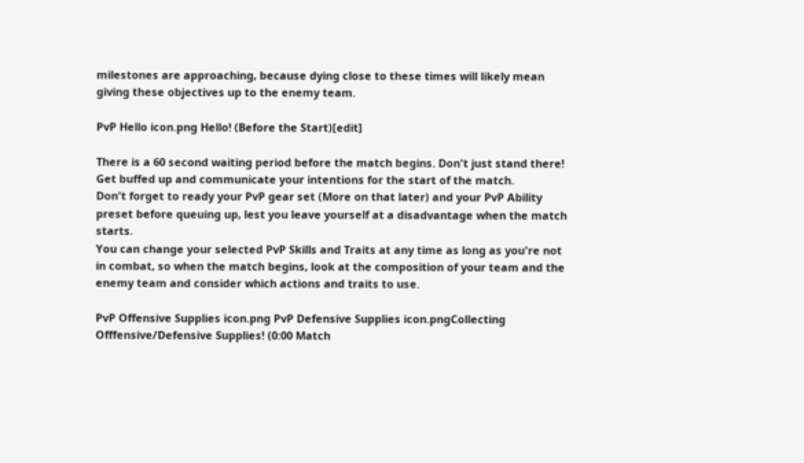milestones are approaching, because dying close to these times will likely mean giving these objectives up to the enemy team.

PvP Hello icon.png Hello! (Before the Start)[edit]

There is a 60 second waiting period before the match begins. Don't just stand there! Get buffed up and communicate your intentions for the start of the match.
Don't forget to ready your PvP gear set (More on that later) and your PvP Ability preset before queuing up, lest you leave yourself at a disadvantage when the match starts.
You can change your selected PvP Skills and Traits at any time as long as you're not in combat, so when the match begins, look at the composition of your team and the enemy team and consider which actions and traits to use.

PvP Offensive Supplies icon.png PvP Defensive Supplies icon.pngCollecting Offfensive/Defensive Supplies! (0:00 Match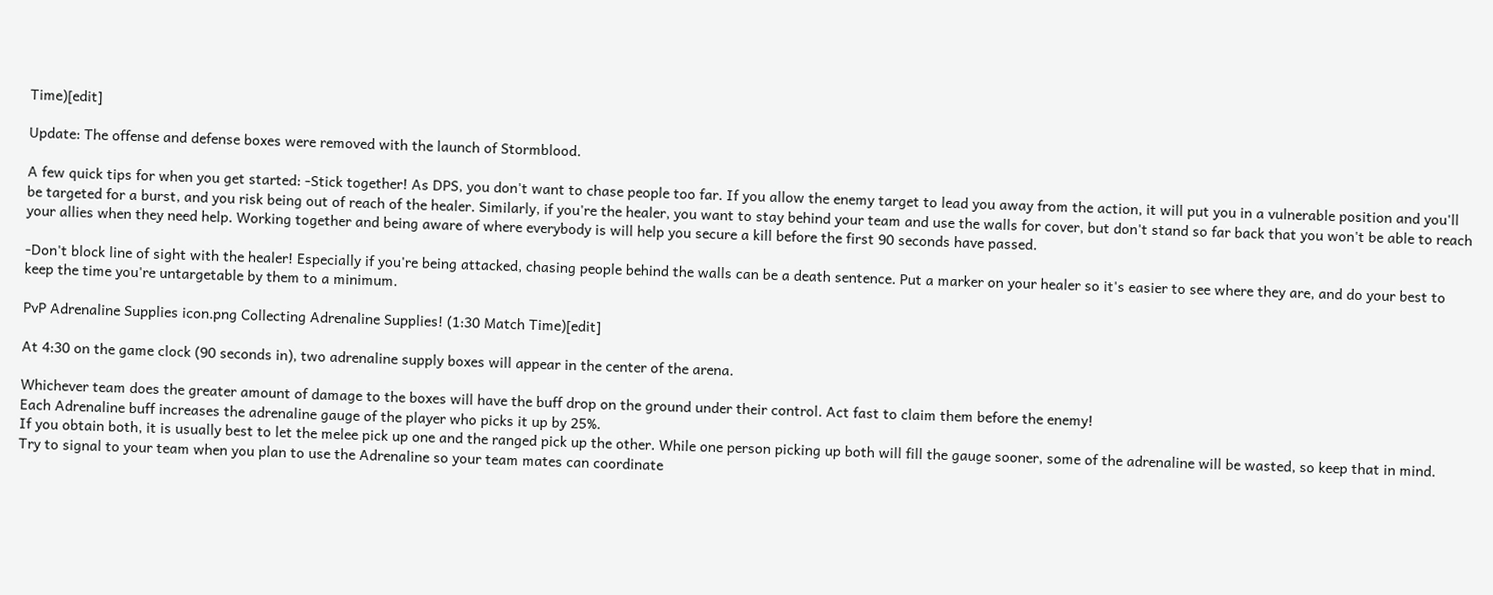Time)[edit]

Update: The offense and defense boxes were removed with the launch of Stormblood.

A few quick tips for when you get started: -Stick together! As DPS, you don't want to chase people too far. If you allow the enemy target to lead you away from the action, it will put you in a vulnerable position and you'll be targeted for a burst, and you risk being out of reach of the healer. Similarly, if you're the healer, you want to stay behind your team and use the walls for cover, but don't stand so far back that you won't be able to reach your allies when they need help. Working together and being aware of where everybody is will help you secure a kill before the first 90 seconds have passed.

-Don't block line of sight with the healer! Especially if you're being attacked, chasing people behind the walls can be a death sentence. Put a marker on your healer so it's easier to see where they are, and do your best to keep the time you're untargetable by them to a minimum.

PvP Adrenaline Supplies icon.png Collecting Adrenaline Supplies! (1:30 Match Time)[edit]

At 4:30 on the game clock (90 seconds in), two adrenaline supply boxes will appear in the center of the arena.

Whichever team does the greater amount of damage to the boxes will have the buff drop on the ground under their control. Act fast to claim them before the enemy!
Each Adrenaline buff increases the adrenaline gauge of the player who picks it up by 25%.
If you obtain both, it is usually best to let the melee pick up one and the ranged pick up the other. While one person picking up both will fill the gauge sooner, some of the adrenaline will be wasted, so keep that in mind.
Try to signal to your team when you plan to use the Adrenaline so your team mates can coordinate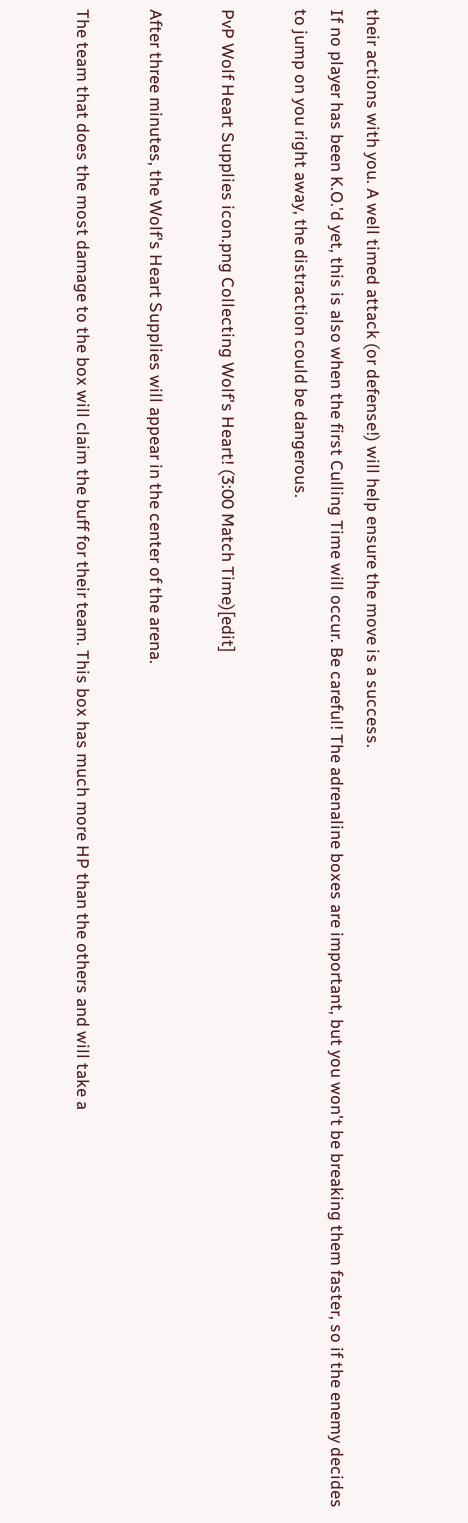their actions with you. A well timed attack (or defense!) will help ensure the move is a success.
If no player has been K.O.'d yet, this is also when the first Culling Time will occur. Be careful! The adrenaline boxes are important, but you won't be breaking them faster, so if the enemy decides to jump on you right away, the distraction could be dangerous.

PvP Wolf Heart Supplies icon.png Collecting Wolf's Heart! (3:00 Match Time)[edit]

After three minutes, the Wolf's Heart Supplies will appear in the center of the arena.

The team that does the most damage to the box will claim the buff for their team. This box has much more HP than the others and will take a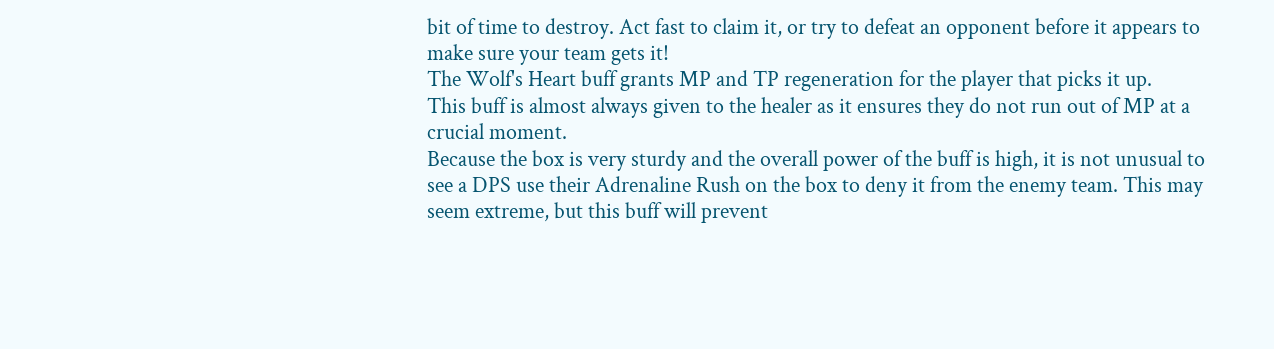bit of time to destroy. Act fast to claim it, or try to defeat an opponent before it appears to make sure your team gets it!
The Wolf's Heart buff grants MP and TP regeneration for the player that picks it up.
This buff is almost always given to the healer as it ensures they do not run out of MP at a crucial moment.
Because the box is very sturdy and the overall power of the buff is high, it is not unusual to see a DPS use their Adrenaline Rush on the box to deny it from the enemy team. This may seem extreme, but this buff will prevent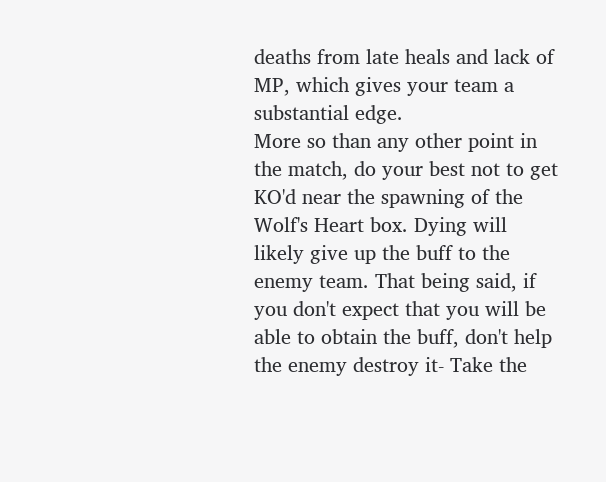deaths from late heals and lack of MP, which gives your team a substantial edge.
More so than any other point in the match, do your best not to get KO'd near the spawning of the Wolf's Heart box. Dying will likely give up the buff to the enemy team. That being said, if you don't expect that you will be able to obtain the buff, don't help the enemy destroy it- Take the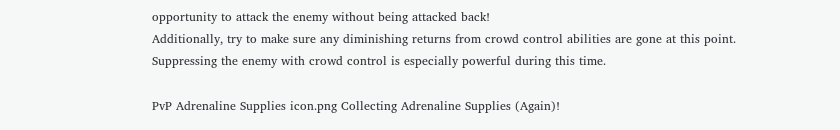opportunity to attack the enemy without being attacked back!
Additionally, try to make sure any diminishing returns from crowd control abilities are gone at this point. Suppressing the enemy with crowd control is especially powerful during this time.

PvP Adrenaline Supplies icon.png Collecting Adrenaline Supplies (Again)!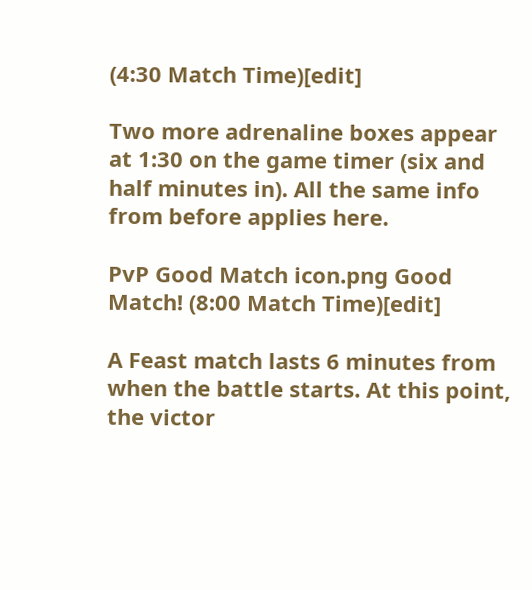(4:30 Match Time)[edit]

Two more adrenaline boxes appear at 1:30 on the game timer (six and half minutes in). All the same info from before applies here.

PvP Good Match icon.png Good Match! (8:00 Match Time)[edit]

A Feast match lasts 6 minutes from when the battle starts. At this point, the victor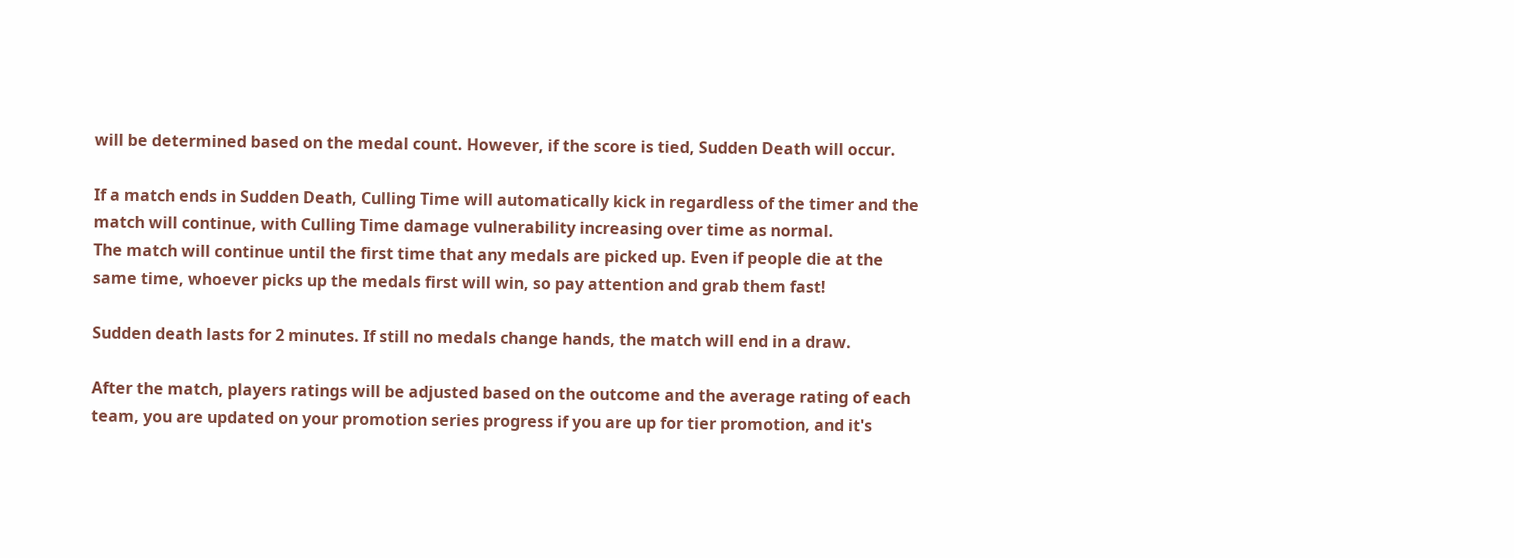will be determined based on the medal count. However, if the score is tied, Sudden Death will occur.

If a match ends in Sudden Death, Culling Time will automatically kick in regardless of the timer and the match will continue, with Culling Time damage vulnerability increasing over time as normal.
The match will continue until the first time that any medals are picked up. Even if people die at the same time, whoever picks up the medals first will win, so pay attention and grab them fast!

Sudden death lasts for 2 minutes. If still no medals change hands, the match will end in a draw.

After the match, players ratings will be adjusted based on the outcome and the average rating of each team, you are updated on your promotion series progress if you are up for tier promotion, and it's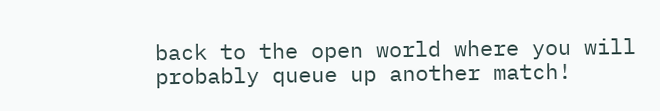back to the open world where you will probably queue up another match!